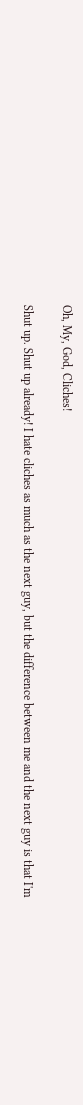Oh, My, God, Cliches!

Shut up. Shut up already! I hate cliches as much as the next guy, but the difference between me and the next guy is that I'm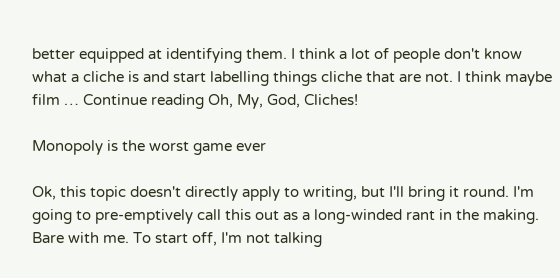better equipped at identifying them. I think a lot of people don't know what a cliche is and start labelling things cliche that are not. I think maybe film … Continue reading Oh, My, God, Cliches!

Monopoly is the worst game ever

Ok, this topic doesn't directly apply to writing, but I'll bring it round. I'm going to pre-emptively call this out as a long-winded rant in the making. Bare with me. To start off, I'm not talking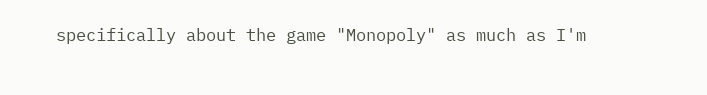specifically about the game "Monopoly" as much as I'm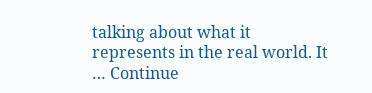talking about what it represents in the real world. It … Continue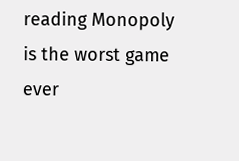reading Monopoly is the worst game ever